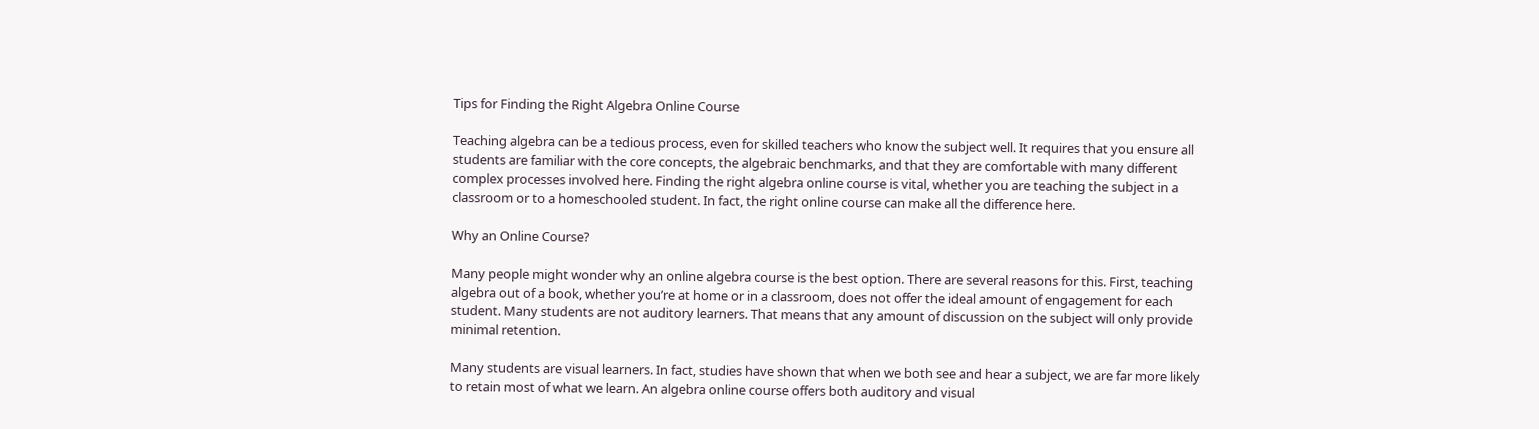Tips for Finding the Right Algebra Online Course

Teaching algebra can be a tedious process, even for skilled teachers who know the subject well. It requires that you ensure all students are familiar with the core concepts, the algebraic benchmarks, and that they are comfortable with many different complex processes involved here. Finding the right algebra online course is vital, whether you are teaching the subject in a classroom or to a homeschooled student. In fact, the right online course can make all the difference here.

Why an Online Course?

Many people might wonder why an online algebra course is the best option. There are several reasons for this. First, teaching algebra out of a book, whether you’re at home or in a classroom, does not offer the ideal amount of engagement for each student. Many students are not auditory learners. That means that any amount of discussion on the subject will only provide minimal retention.

Many students are visual learners. In fact, studies have shown that when we both see and hear a subject, we are far more likely to retain most of what we learn. An algebra online course offers both auditory and visual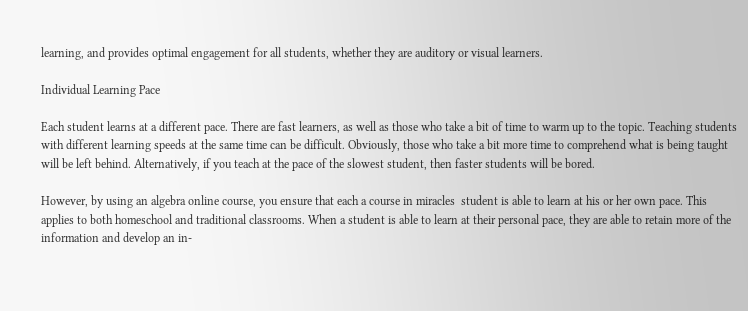learning, and provides optimal engagement for all students, whether they are auditory or visual learners.

Individual Learning Pace

Each student learns at a different pace. There are fast learners, as well as those who take a bit of time to warm up to the topic. Teaching students with different learning speeds at the same time can be difficult. Obviously, those who take a bit more time to comprehend what is being taught will be left behind. Alternatively, if you teach at the pace of the slowest student, then faster students will be bored.

However, by using an algebra online course, you ensure that each a course in miracles  student is able to learn at his or her own pace. This applies to both homeschool and traditional classrooms. When a student is able to learn at their personal pace, they are able to retain more of the information and develop an in-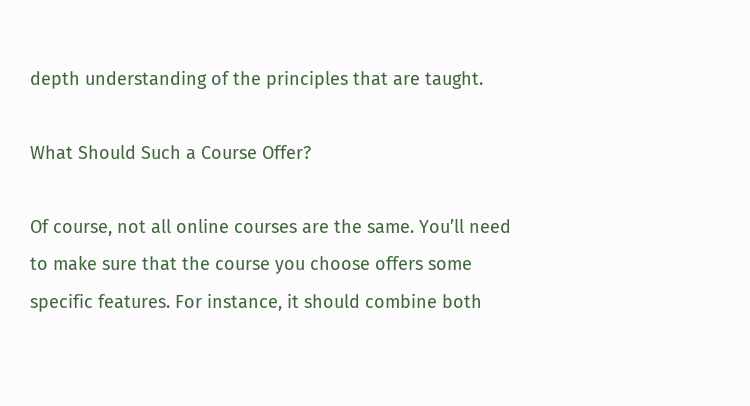depth understanding of the principles that are taught.

What Should Such a Course Offer?

Of course, not all online courses are the same. You’ll need to make sure that the course you choose offers some specific features. For instance, it should combine both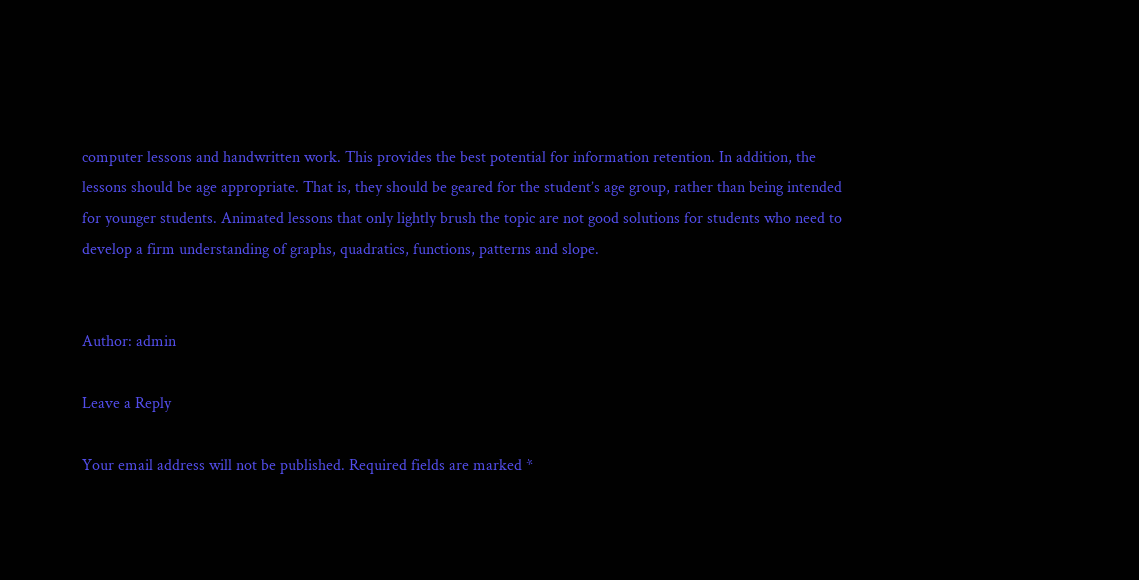computer lessons and handwritten work. This provides the best potential for information retention. In addition, the lessons should be age appropriate. That is, they should be geared for the student’s age group, rather than being intended for younger students. Animated lessons that only lightly brush the topic are not good solutions for students who need to develop a firm understanding of graphs, quadratics, functions, patterns and slope.


Author: admin

Leave a Reply

Your email address will not be published. Required fields are marked *